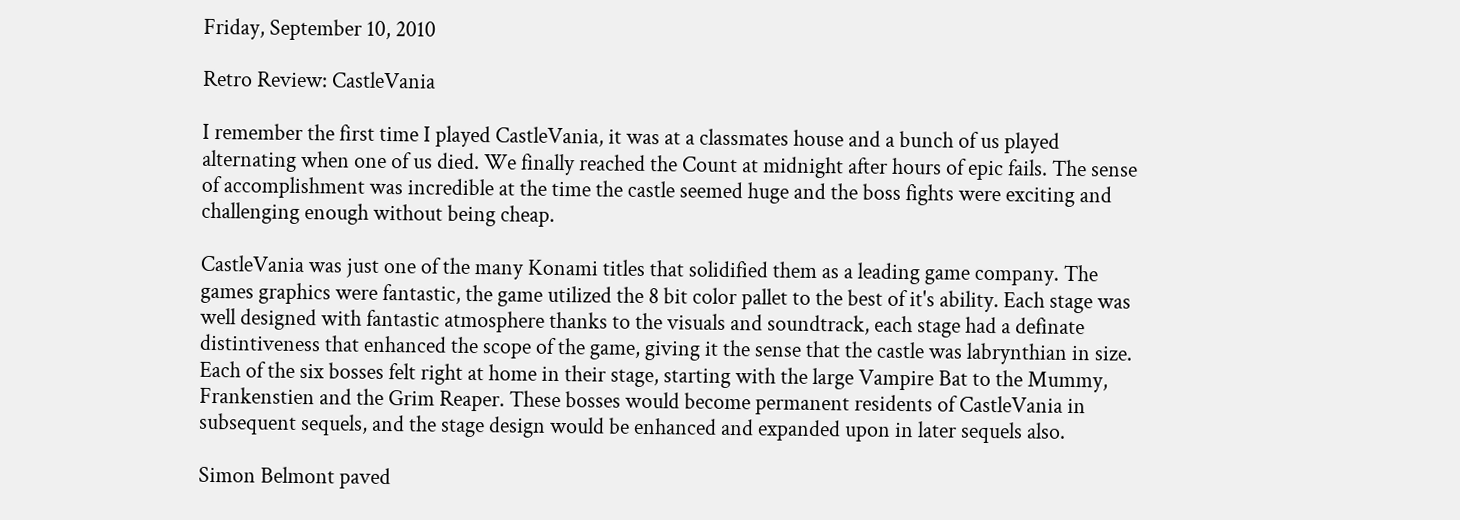Friday, September 10, 2010

Retro Review: CastleVania

I remember the first time I played CastleVania, it was at a classmates house and a bunch of us played alternating when one of us died. We finally reached the Count at midnight after hours of epic fails. The sense of accomplishment was incredible at the time the castle seemed huge and the boss fights were exciting and challenging enough without being cheap.

CastleVania was just one of the many Konami titles that solidified them as a leading game company. The games graphics were fantastic, the game utilized the 8 bit color pallet to the best of it's ability. Each stage was well designed with fantastic atmosphere thanks to the visuals and soundtrack, each stage had a definate distintiveness that enhanced the scope of the game, giving it the sense that the castle was labrynthian in size. Each of the six bosses felt right at home in their stage, starting with the large Vampire Bat to the Mummy, Frankenstien and the Grim Reaper. These bosses would become permanent residents of CastleVania in subsequent sequels, and the stage design would be enhanced and expanded upon in later sequels also.

Simon Belmont paved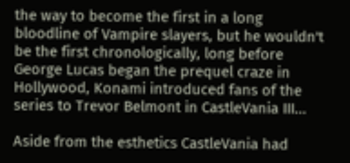the way to become the first in a long bloodline of Vampire slayers, but he wouldn't be the first chronologically, long before George Lucas began the prequel craze in Hollywood, Konami introduced fans of the series to Trevor Belmont in CastleVania III...

Aside from the esthetics CastleVania had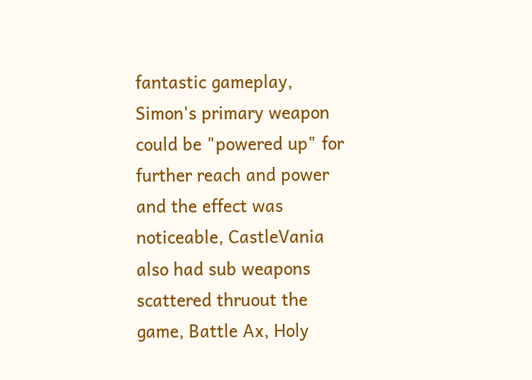fantastic gameplay, Simon's primary weapon could be "powered up" for further reach and power and the effect was noticeable, CastleVania also had sub weapons scattered thruout the game, Battle Ax, Holy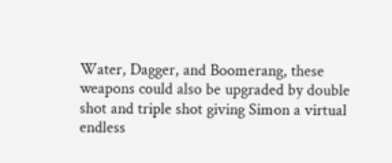Water, Dagger, and Boomerang, these weapons could also be upgraded by double shot and triple shot giving Simon a virtual endless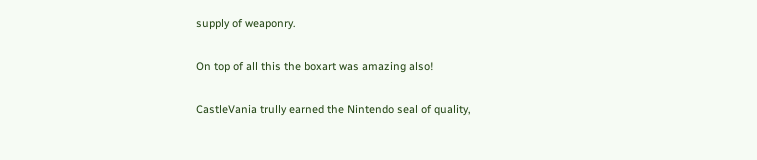supply of weaponry.

On top of all this the boxart was amazing also!

CastleVania trully earned the Nintendo seal of quality,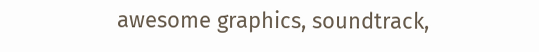awesome graphics, soundtrack,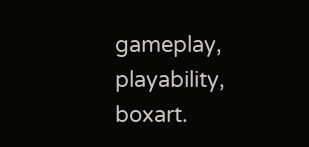gameplay, playability, boxart.